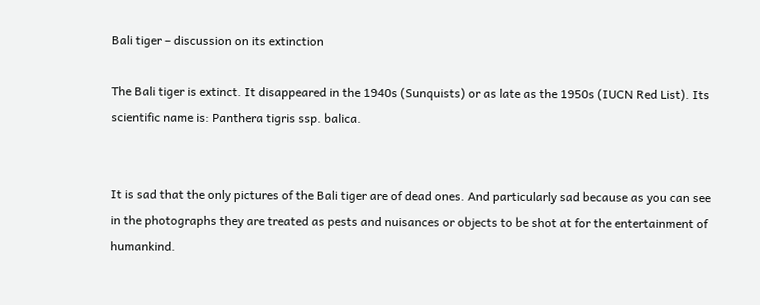Bali tiger – discussion on its extinction

The Bali tiger is extinct. It disappeared in the 1940s (Sunquists) or as late as the 1950s (IUCN Red List). Its scientific name is: Panthera tigris ssp. balica.


It is sad that the only pictures of the Bali tiger are of dead ones. And particularly sad because as you can see in the photographs they are treated as pests and nuisances or objects to be shot at for the entertainment of humankind.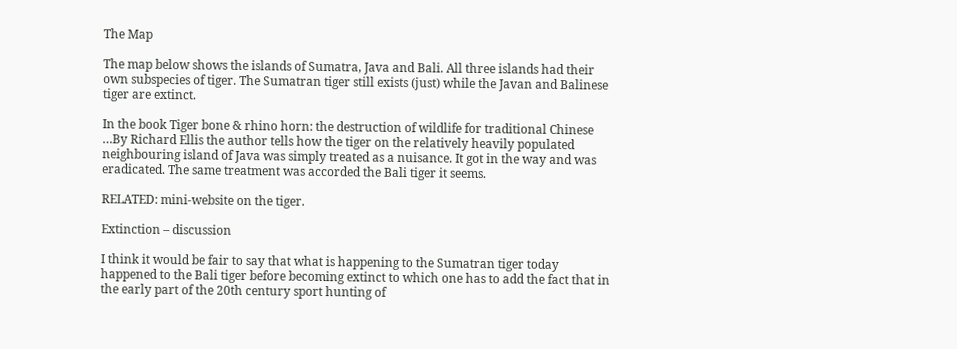The Map

The map below shows the islands of Sumatra, Java and Bali. All three islands had their own subspecies of tiger. The Sumatran tiger still exists (just) while the Javan and Balinese tiger are extinct.

In the book Tiger bone & rhino horn: the destruction of wildlife for traditional Chinese …By Richard Ellis the author tells how the tiger on the relatively heavily populated neighbouring island of Java was simply treated as a nuisance. It got in the way and was eradicated. The same treatment was accorded the Bali tiger it seems.

RELATED: mini-website on the tiger.

Extinction – discussion

I think it would be fair to say that what is happening to the Sumatran tiger today happened to the Bali tiger before becoming extinct to which one has to add the fact that in the early part of the 20th century sport hunting of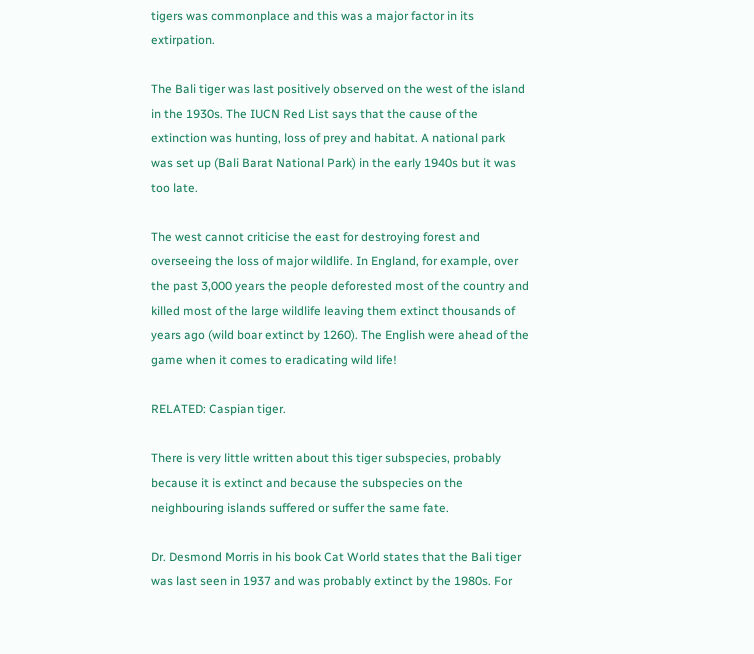tigers was commonplace and this was a major factor in its extirpation.

The Bali tiger was last positively observed on the west of the island in the 1930s. The IUCN Red List says that the cause of the extinction was hunting, loss of prey and habitat. A national park was set up (Bali Barat National Park) in the early 1940s but it was too late.

The west cannot criticise the east for destroying forest and overseeing the loss of major wildlife. In England, for example, over the past 3,000 years the people deforested most of the country and killed most of the large wildlife leaving them extinct thousands of years ago (wild boar extinct by 1260). The English were ahead of the game when it comes to eradicating wild life!

RELATED: Caspian tiger.

There is very little written about this tiger subspecies, probably because it is extinct and because the subspecies on the neighbouring islands suffered or suffer the same fate.

Dr. Desmond Morris in his book Cat World states that the Bali tiger was last seen in 1937 and was probably extinct by the 1980s. For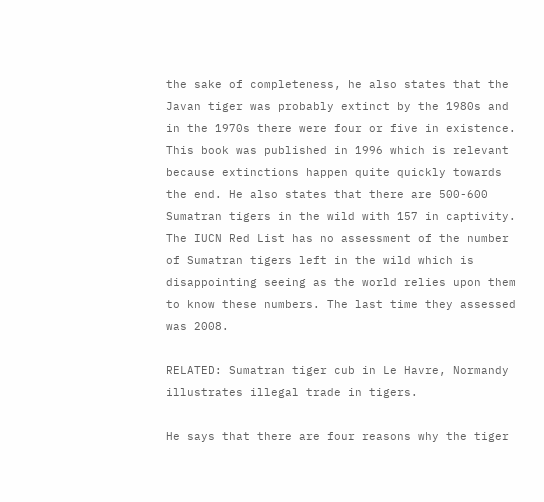the sake of completeness, he also states that the Javan tiger was probably extinct by the 1980s and in the 1970s there were four or five in existence. This book was published in 1996 which is relevant because extinctions happen quite quickly towards the end. He also states that there are 500-600 Sumatran tigers in the wild with 157 in captivity. The IUCN Red List has no assessment of the number of Sumatran tigers left in the wild which is disappointing seeing as the world relies upon them to know these numbers. The last time they assessed was 2008.

RELATED: Sumatran tiger cub in Le Havre, Normandy illustrates illegal trade in tigers.

He says that there are four reasons why the tiger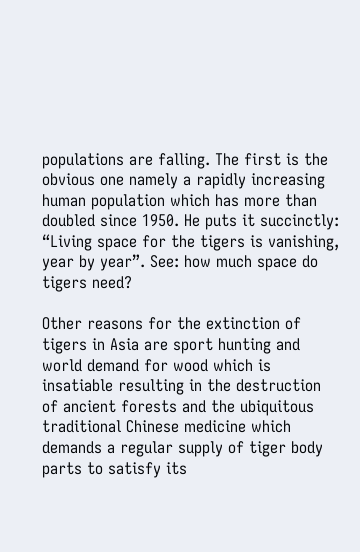populations are falling. The first is the obvious one namely a rapidly increasing human population which has more than doubled since 1950. He puts it succinctly: “Living space for the tigers is vanishing, year by year”. See: how much space do tigers need?

Other reasons for the extinction of tigers in Asia are sport hunting and world demand for wood which is insatiable resulting in the destruction of ancient forests and the ubiquitous traditional Chinese medicine which demands a regular supply of tiger body parts to satisfy its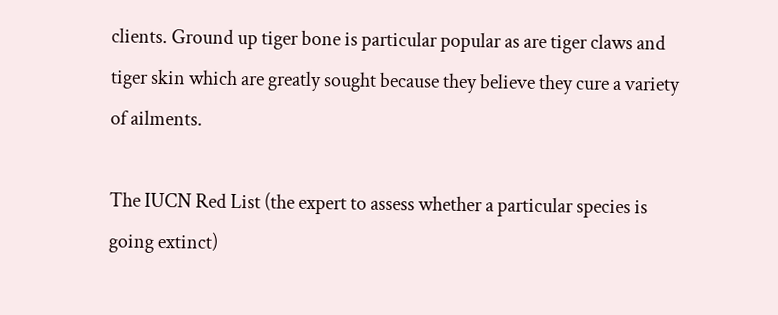clients. Ground up tiger bone is particular popular as are tiger claws and tiger skin which are greatly sought because they believe they cure a variety of ailments.

The IUCN Red List (the expert to assess whether a particular species is going extinct)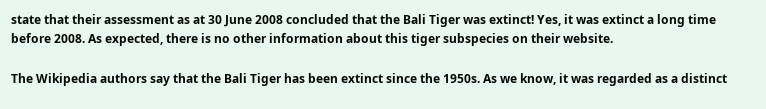state that their assessment as at 30 June 2008 concluded that the Bali Tiger was extinct! Yes, it was extinct a long time before 2008. As expected, there is no other information about this tiger subspecies on their website.

The Wikipedia authors say that the Bali Tiger has been extinct since the 1950s. As we know, it was regarded as a distinct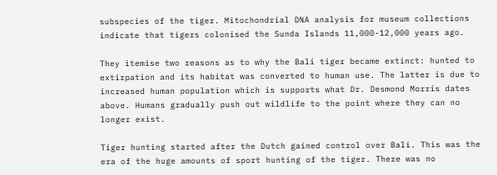subspecies of the tiger. Mitochondrial DNA analysis for museum collections indicate that tigers colonised the Sunda Islands 11,000-12,000 years ago.

They itemise two reasons as to why the Bali tiger became extinct: hunted to extirpation and its habitat was converted to human use. The latter is due to increased human population which is supports what Dr. Desmond Morris dates above. Humans gradually push out wildlife to the point where they can no longer exist.

Tiger hunting started after the Dutch gained control over Bali. This was the era of the huge amounts of sport hunting of the tiger. There was no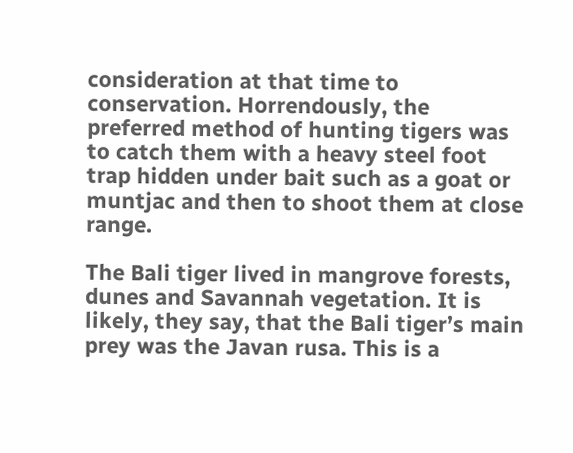consideration at that time to conservation. Horrendously, the preferred method of hunting tigers was to catch them with a heavy steel foot trap hidden under bait such as a goat or muntjac and then to shoot them at close range.

The Bali tiger lived in mangrove forests, dunes and Savannah vegetation. It is likely, they say, that the Bali tiger’s main prey was the Javan rusa. This is a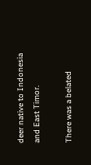deer native to Indonesia and East Timor.

There was a belated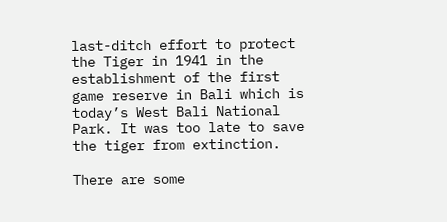last-ditch effort to protect the Tiger in 1941 in the establishment of the first game reserve in Bali which is today’s West Bali National Park. It was too late to save the tiger from extinction.

There are some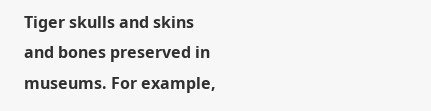Tiger skulls and skins and bones preserved in museums. For example,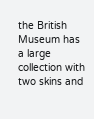the British Museum has a large collection with two skins and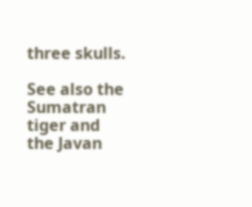three skulls.

See also the Sumatran tiger and the Javan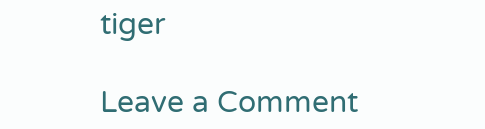tiger

Leave a Comment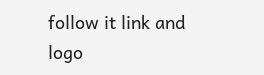follow it link and logo